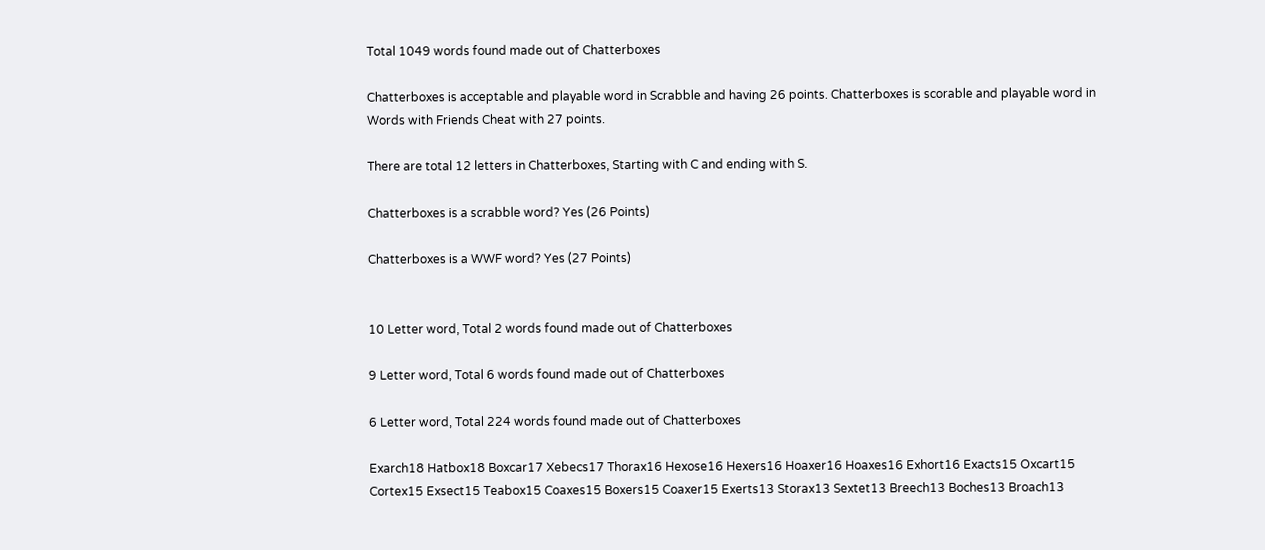Total 1049 words found made out of Chatterboxes

Chatterboxes is acceptable and playable word in Scrabble and having 26 points. Chatterboxes is scorable and playable word in Words with Friends Cheat with 27 points.

There are total 12 letters in Chatterboxes, Starting with C and ending with S.

Chatterboxes is a scrabble word? Yes (26 Points)

Chatterboxes is a WWF word? Yes (27 Points)


10 Letter word, Total 2 words found made out of Chatterboxes

9 Letter word, Total 6 words found made out of Chatterboxes

6 Letter word, Total 224 words found made out of Chatterboxes

Exarch18 Hatbox18 Boxcar17 Xebecs17 Thorax16 Hexose16 Hexers16 Hoaxer16 Hoaxes16 Exhort16 Exacts15 Oxcart15 Cortex15 Exsect15 Teabox15 Coaxes15 Boxers15 Coaxer15 Exerts13 Storax13 Sextet13 Breech13 Boches13 Broach13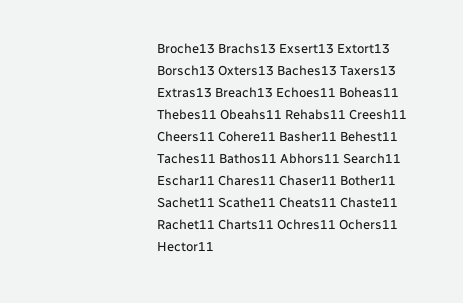Broche13 Brachs13 Exsert13 Extort13 Borsch13 Oxters13 Baches13 Taxers13 Extras13 Breach13 Echoes11 Boheas11 Thebes11 Obeahs11 Rehabs11 Creesh11 Cheers11 Cohere11 Basher11 Behest11 Taches11 Bathos11 Abhors11 Search11 Eschar11 Chares11 Chaser11 Bother11 Sachet11 Scathe11 Cheats11 Chaste11 Rachet11 Charts11 Ochres11 Ochers11 Hector11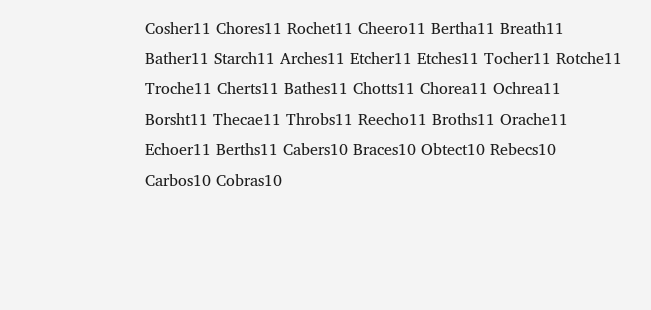Cosher11 Chores11 Rochet11 Cheero11 Bertha11 Breath11 Bather11 Starch11 Arches11 Etcher11 Etches11 Tocher11 Rotche11 Troche11 Cherts11 Bathes11 Chotts11 Chorea11 Ochrea11 Borsht11 Thecae11 Throbs11 Reecho11 Broths11 Orache11 Echoer11 Berths11 Cabers10 Braces10 Obtect10 Rebecs10 Carbos10 Cobras10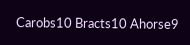Carobs10 Bracts10 Ahorse9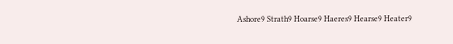Ashore9 Strath9 Hoarse9 Haeres9 Hearse9 Heater9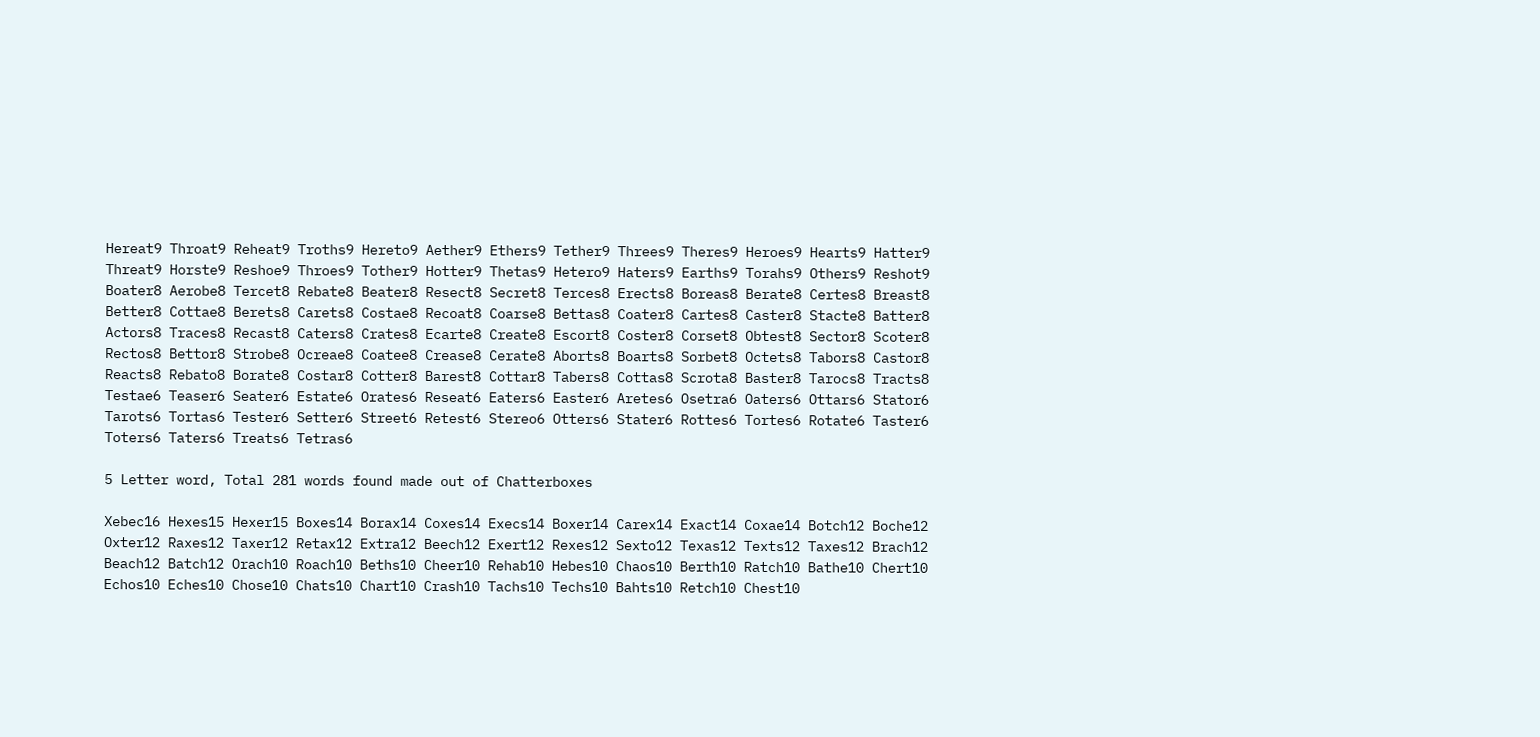Hereat9 Throat9 Reheat9 Troths9 Hereto9 Aether9 Ethers9 Tether9 Threes9 Theres9 Heroes9 Hearts9 Hatter9 Threat9 Horste9 Reshoe9 Throes9 Tother9 Hotter9 Thetas9 Hetero9 Haters9 Earths9 Torahs9 Others9 Reshot9 Boater8 Aerobe8 Tercet8 Rebate8 Beater8 Resect8 Secret8 Terces8 Erects8 Boreas8 Berate8 Certes8 Breast8 Better8 Cottae8 Berets8 Carets8 Costae8 Recoat8 Coarse8 Bettas8 Coater8 Cartes8 Caster8 Stacte8 Batter8 Actors8 Traces8 Recast8 Caters8 Crates8 Ecarte8 Create8 Escort8 Coster8 Corset8 Obtest8 Sector8 Scoter8 Rectos8 Bettor8 Strobe8 Ocreae8 Coatee8 Crease8 Cerate8 Aborts8 Boarts8 Sorbet8 Octets8 Tabors8 Castor8 Reacts8 Rebato8 Borate8 Costar8 Cotter8 Barest8 Cottar8 Tabers8 Cottas8 Scrota8 Baster8 Tarocs8 Tracts8 Testae6 Teaser6 Seater6 Estate6 Orates6 Reseat6 Eaters6 Easter6 Aretes6 Osetra6 Oaters6 Ottars6 Stator6 Tarots6 Tortas6 Tester6 Setter6 Street6 Retest6 Stereo6 Otters6 Stater6 Rottes6 Tortes6 Rotate6 Taster6 Toters6 Taters6 Treats6 Tetras6

5 Letter word, Total 281 words found made out of Chatterboxes

Xebec16 Hexes15 Hexer15 Boxes14 Borax14 Coxes14 Execs14 Boxer14 Carex14 Exact14 Coxae14 Botch12 Boche12 Oxter12 Raxes12 Taxer12 Retax12 Extra12 Beech12 Exert12 Rexes12 Sexto12 Texas12 Texts12 Taxes12 Brach12 Beach12 Batch12 Orach10 Roach10 Beths10 Cheer10 Rehab10 Hebes10 Chaos10 Berth10 Ratch10 Bathe10 Chert10 Echos10 Eches10 Chose10 Chats10 Chart10 Crash10 Tachs10 Techs10 Bahts10 Retch10 Chest10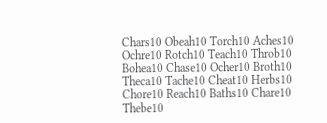Chars10 Obeah10 Torch10 Aches10 Ochre10 Rotch10 Teach10 Throb10 Bohea10 Chase10 Ocher10 Broth10 Theca10 Tache10 Cheat10 Herbs10 Chore10 Reach10 Baths10 Chare10 Thebe10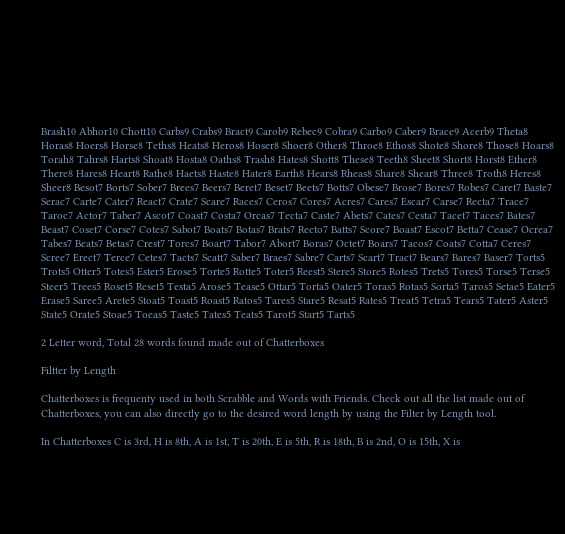Brash10 Abhor10 Chott10 Carbs9 Crabs9 Bract9 Carob9 Rebec9 Cobra9 Carbo9 Caber9 Brace9 Acerb9 Theta8 Horas8 Hoers8 Horse8 Teths8 Heats8 Heros8 Hoser8 Shoer8 Other8 Throe8 Ethos8 Shote8 Shore8 Those8 Hoars8 Torah8 Tahrs8 Harts8 Shoat8 Hosta8 Oaths8 Trash8 Hates8 Shott8 These8 Teeth8 Sheet8 Short8 Horst8 Ether8 There8 Hares8 Heart8 Rathe8 Haets8 Haste8 Hater8 Earth8 Hears8 Rheas8 Share8 Shear8 Three8 Troth8 Heres8 Sheer8 Besot7 Borts7 Sober7 Brees7 Beers7 Beret7 Beset7 Beets7 Botts7 Obese7 Brose7 Bores7 Robes7 Caret7 Baste7 Serac7 Carte7 Cater7 React7 Crate7 Scare7 Races7 Ceros7 Cores7 Acres7 Cares7 Escar7 Carse7 Recta7 Trace7 Taroc7 Actor7 Taber7 Ascot7 Coast7 Costa7 Orcas7 Tecta7 Caste7 Abets7 Cates7 Cesta7 Tacet7 Taces7 Bates7 Beast7 Coset7 Corse7 Cotes7 Sabot7 Boats7 Botas7 Brats7 Recto7 Batts7 Score7 Boast7 Escot7 Betta7 Cease7 Ocrea7 Tabes7 Beats7 Betas7 Crest7 Torcs7 Boart7 Tabor7 Abort7 Boras7 Octet7 Boars7 Tacos7 Coats7 Cotta7 Ceres7 Scree7 Erect7 Terce7 Cetes7 Tacts7 Scatt7 Saber7 Braes7 Sabre7 Carts7 Scart7 Tract7 Bears7 Bares7 Baser7 Torts5 Trots5 Otter5 Totes5 Ester5 Erose5 Torte5 Rotte5 Toter5 Reest5 Stere5 Store5 Rotes5 Trets5 Tores5 Torse5 Terse5 Steer5 Trees5 Roset5 Reset5 Testa5 Arose5 Tease5 Ottar5 Torta5 Oater5 Toras5 Rotas5 Sorta5 Taros5 Setae5 Eater5 Erase5 Saree5 Arete5 Stoat5 Toast5 Roast5 Ratos5 Tares5 Stare5 Resat5 Rates5 Treat5 Tetra5 Tears5 Tater5 Aster5 State5 Orate5 Stoae5 Toeas5 Taste5 Tates5 Teats5 Tarot5 Start5 Tarts5

2 Letter word, Total 28 words found made out of Chatterboxes

Filtter by Length

Chatterboxes is frequenty used in both Scrabble and Words with Friends. Check out all the list made out of Chatterboxes, you can also directly go to the desired word length by using the Filter by Length tool.

In Chatterboxes C is 3rd, H is 8th, A is 1st, T is 20th, E is 5th, R is 18th, B is 2nd, O is 15th, X is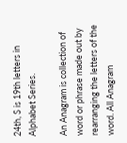24th, S is 19th letters in Alphabet Series.

An Anagram is collection of word or phrase made out by rearranging the letters of the word. All Anagram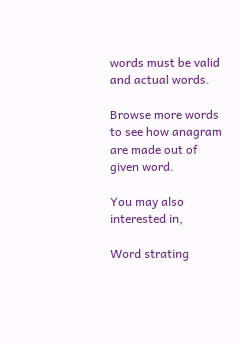words must be valid and actual words.

Browse more words to see how anagram are made out of given word.

You may also interested in,

Word strating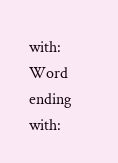with: Word ending with: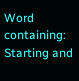Word containing: Starting and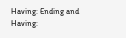Having: Ending and Having: